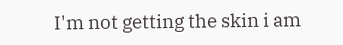I'm not getting the skin i am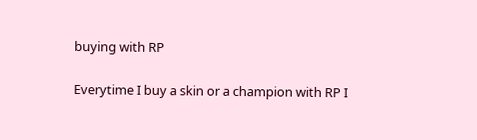buying with RP

Everytime I buy a skin or a champion with RP I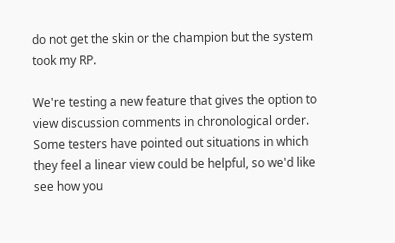do not get the skin or the champion but the system took my RP.

We're testing a new feature that gives the option to view discussion comments in chronological order. Some testers have pointed out situations in which they feel a linear view could be helpful, so we'd like see how you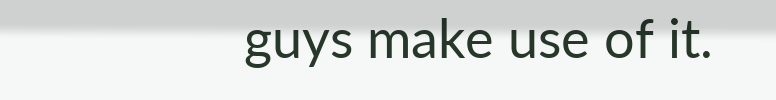guys make use of it.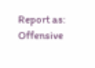Report as:
Offensive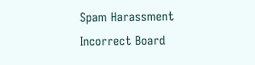Spam Harassment Incorrect Board